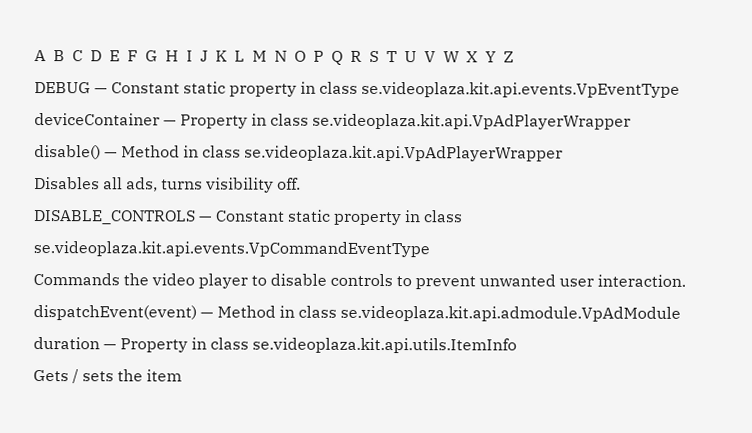A  B  C  D  E  F  G  H  I  J  K  L  M  N  O  P  Q  R  S  T  U  V  W  X  Y  Z
DEBUG — Constant static property in class se.videoplaza.kit.api.events.VpEventType
deviceContainer — Property in class se.videoplaza.kit.api.VpAdPlayerWrapper
disable() — Method in class se.videoplaza.kit.api.VpAdPlayerWrapper
Disables all ads, turns visibility off.
DISABLE_CONTROLS — Constant static property in class se.videoplaza.kit.api.events.VpCommandEventType
Commands the video player to disable controls to prevent unwanted user interaction.
dispatchEvent(event) — Method in class se.videoplaza.kit.api.admodule.VpAdModule
duration — Property in class se.videoplaza.kit.api.utils.ItemInfo
Gets / sets the item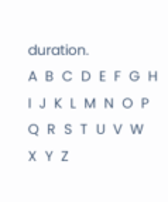duration.
A  B  C  D  E  F  G  H  I  J  K  L  M  N  O  P  Q  R  S  T  U  V  W  X  Y  Z